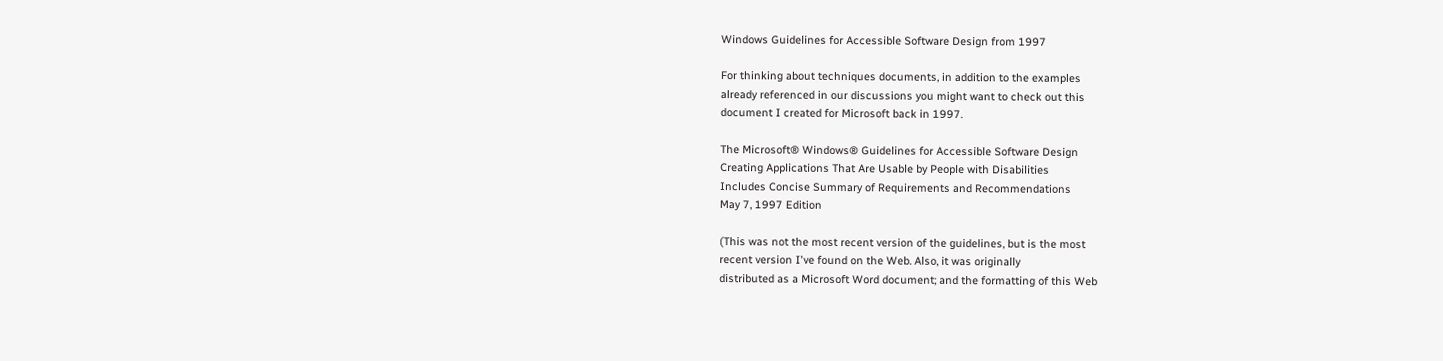Windows Guidelines for Accessible Software Design from 1997

For thinking about techniques documents, in addition to the examples
already referenced in our discussions you might want to check out this
document I created for Microsoft back in 1997.

The Microsoft® Windows® Guidelines for Accessible Software Design
Creating Applications That Are Usable by People with Disabilities
Includes Concise Summary of Requirements and Recommendations
May 7, 1997 Edition

(This was not the most recent version of the guidelines, but is the most
recent version I've found on the Web. Also, it was originally
distributed as a Microsoft Word document; and the formatting of this Web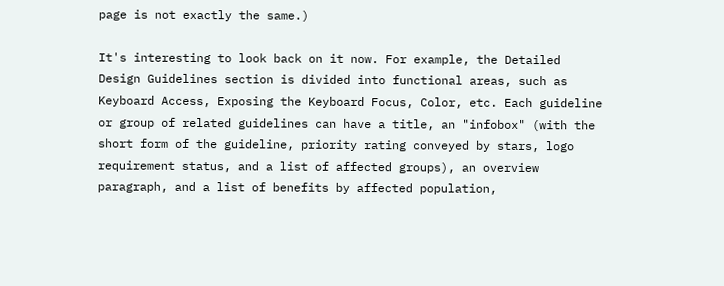page is not exactly the same.)

It's interesting to look back on it now. For example, the Detailed
Design Guidelines section is divided into functional areas, such as
Keyboard Access, Exposing the Keyboard Focus, Color, etc. Each guideline
or group of related guidelines can have a title, an "infobox" (with the
short form of the guideline, priority rating conveyed by stars, logo
requirement status, and a list of affected groups), an overview
paragraph, and a list of benefits by affected population,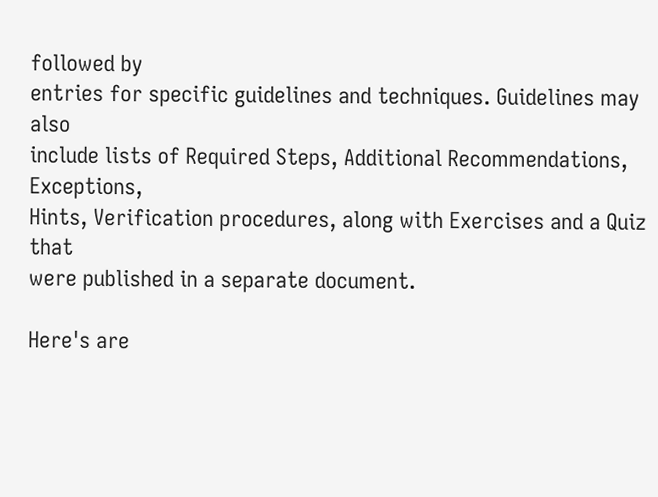followed by
entries for specific guidelines and techniques. Guidelines may also
include lists of Required Steps, Additional Recommendations, Exceptions,
Hints, Verification procedures, along with Exercises and a Quiz that
were published in a separate document.

Here's are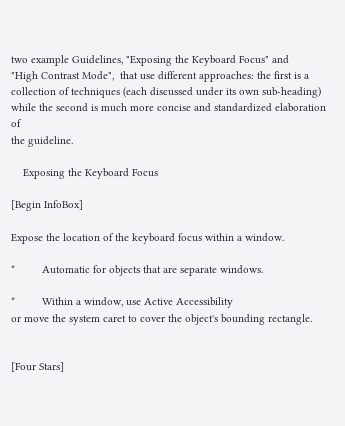two example Guidelines, "Exposing the Keyboard Focus" and
"High Contrast Mode",  that use different approaches: the first is a
collection of techniques (each discussed under its own sub-heading)
while the second is much more concise and standardized elaboration of
the guideline.

    Exposing the Keyboard Focus

[Begin InfoBox]

Expose the location of the keyboard focus within a window.

*         Automatic for objects that are separate windows.

*         Within a window, use Active Accessibility
or move the system caret to cover the object's bounding rectangle.


[Four Stars]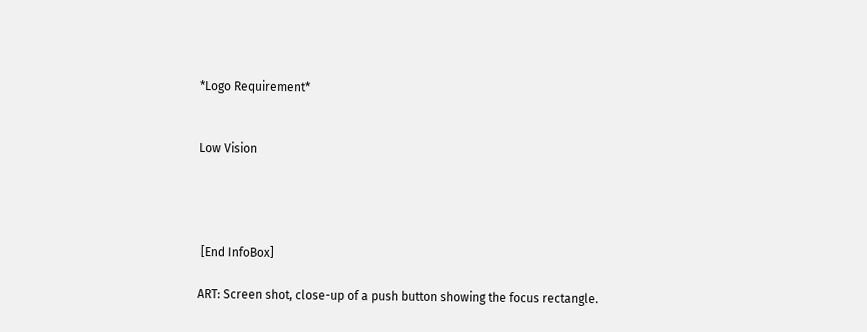*Logo Requirement*


Low Vision




 [End InfoBox]

ART: Screen shot, close-up of a push button showing the focus rectangle.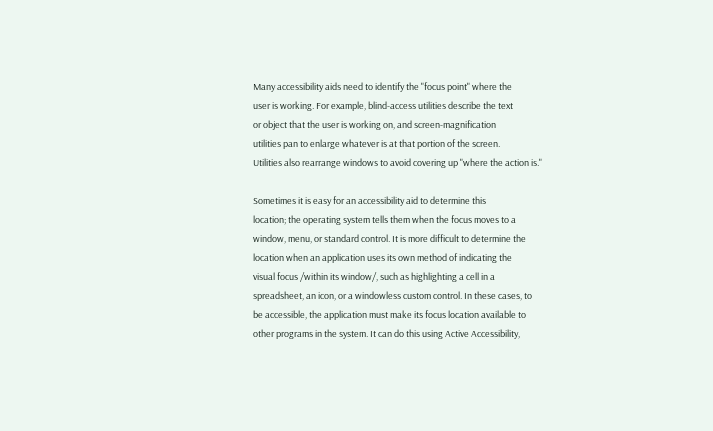Many accessibility aids need to identify the "focus point" where the
user is working. For example, blind-access utilities describe the text
or object that the user is working on, and screen-magnification
utilities pan to enlarge whatever is at that portion of the screen.
Utilities also rearrange windows to avoid covering up "where the action is."

Sometimes it is easy for an accessibility aid to determine this
location; the operating system tells them when the focus moves to a
window, menu, or standard control. It is more difficult to determine the
location when an application uses its own method of indicating the
visual focus /within its window/, such as highlighting a cell in a
spreadsheet, an icon, or a windowless custom control. In these cases, to
be accessible, the application must make its focus location available to
other programs in the system. It can do this using Active Accessibility,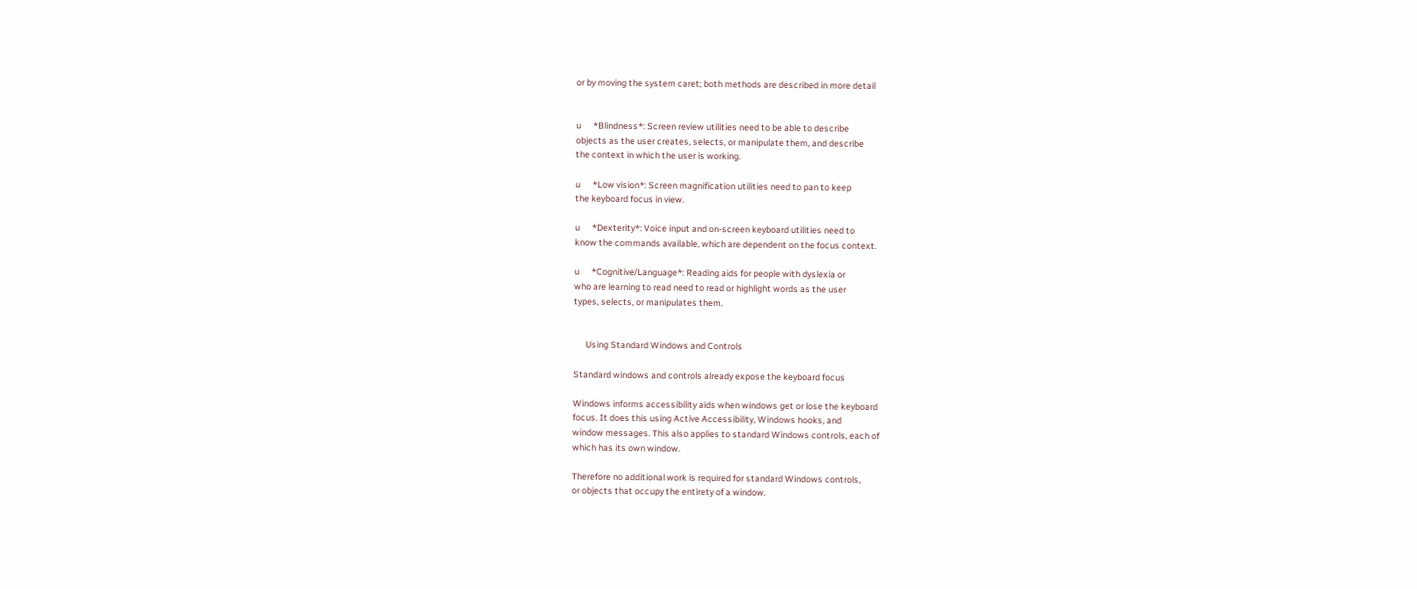or by moving the system caret; both methods are described in more detail


u      *Blindness*: Screen review utilities need to be able to describe
objects as the user creates, selects, or manipulate them, and describe
the context in which the user is working.

u      *Low vision*: Screen magnification utilities need to pan to keep
the keyboard focus in view.

u      *Dexterity*: Voice input and on-screen keyboard utilities need to
know the commands available, which are dependent on the focus context.

u      *Cognitive/Language*: Reading aids for people with dyslexia or
who are learning to read need to read or highlight words as the user
types, selects, or manipulates them.


      Using Standard Windows and Controls

Standard windows and controls already expose the keyboard focus

Windows informs accessibility aids when windows get or lose the keyboard
focus. It does this using Active Accessibility, Windows hooks, and
window messages. This also applies to standard Windows controls, each of
which has its own window.

Therefore no additional work is required for standard Windows controls,
or objects that occupy the entirety of a window.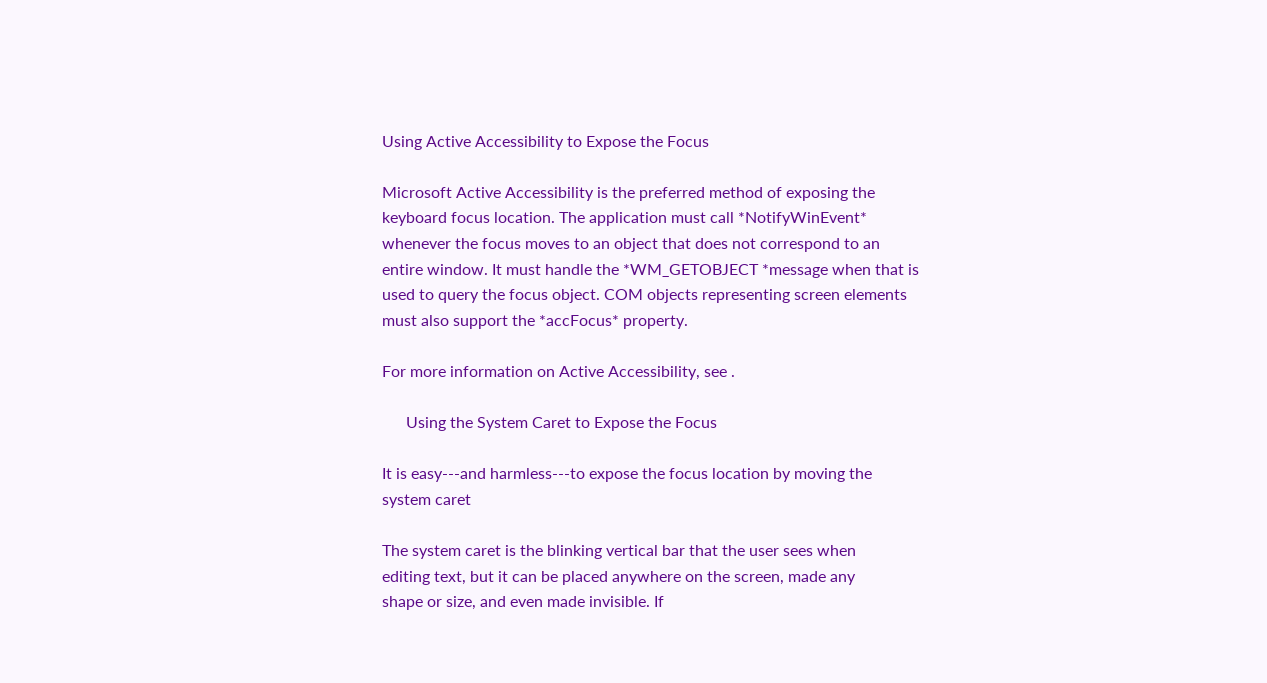Using Active Accessibility to Expose the Focus

Microsoft Active Accessibility is the preferred method of exposing the
keyboard focus location. The application must call *NotifyWinEvent*
whenever the focus moves to an object that does not correspond to an
entire window. It must handle the *WM_GETOBJECT *message when that is
used to query the focus object. COM objects representing screen elements
must also support the *accFocus* property.

For more information on Active Accessibility, see .

      Using the System Caret to Expose the Focus

It is easy---and harmless---to expose the focus location by moving the
system caret

The system caret is the blinking vertical bar that the user sees when
editing text, but it can be placed anywhere on the screen, made any
shape or size, and even made invisible. If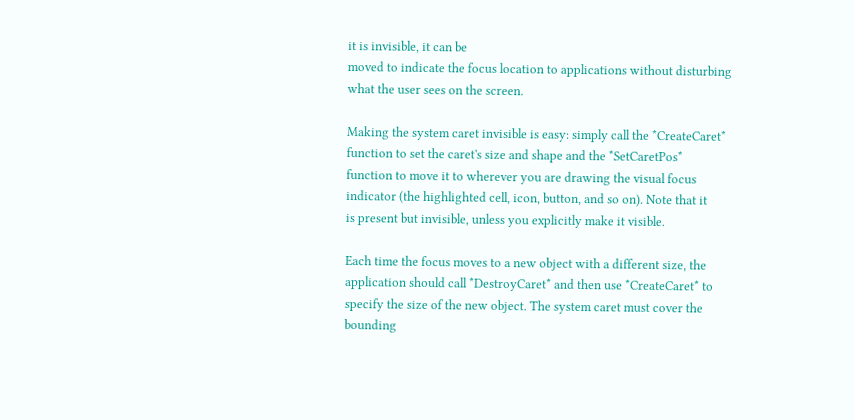it is invisible, it can be
moved to indicate the focus location to applications without disturbing
what the user sees on the screen.

Making the system caret invisible is easy: simply call the *CreateCaret*
function to set the caret's size and shape and the *SetCaretPos*
function to move it to wherever you are drawing the visual focus
indicator (the highlighted cell, icon, button, and so on). Note that it
is present but invisible, unless you explicitly make it visible.

Each time the focus moves to a new object with a different size, the
application should call *DestroyCaret* and then use *CreateCaret* to
specify the size of the new object. The system caret must cover the
bounding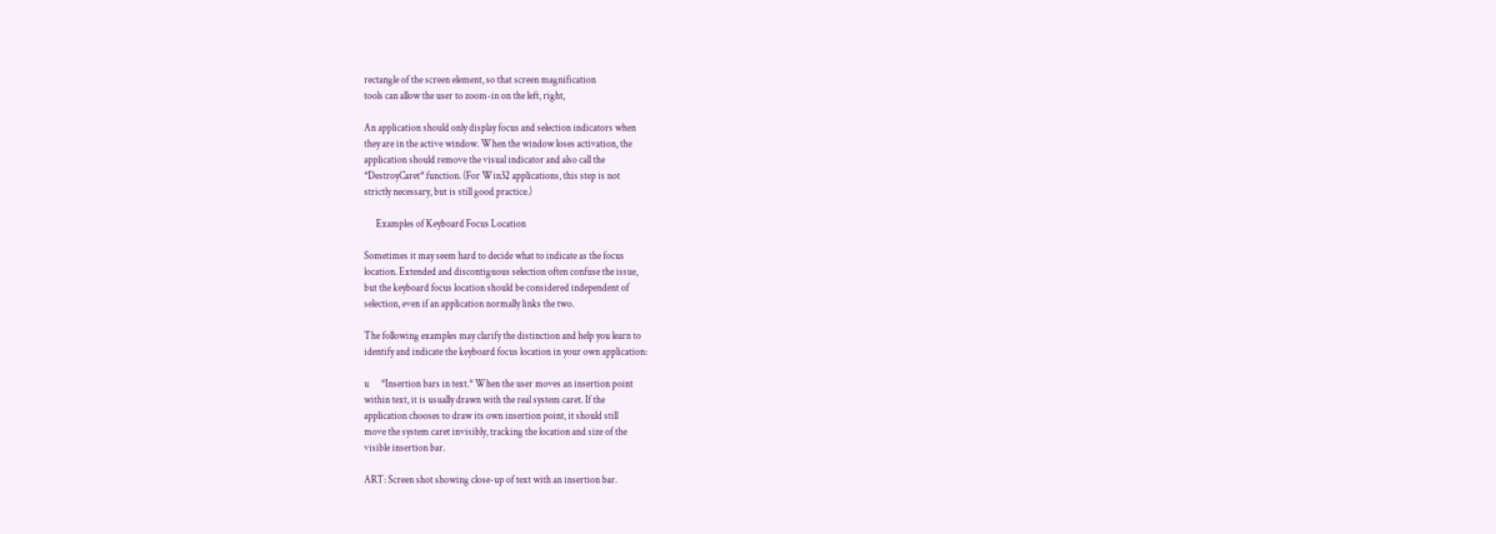rectangle of the screen element, so that screen magnification
tools can allow the user to zoom-in on the left, right,

An application should only display focus and selection indicators when
they are in the active window. When the window loses activation, the
application should remove the visual indicator and also call the
*DestroyCaret* function. (For Win32 applications, this step is not
strictly necessary, but is still good practice.)

      Examples of Keyboard Focus Location

Sometimes it may seem hard to decide what to indicate as the focus
location. Extended and discontiguous selection often confuse the issue,
but the keyboard focus location should be considered independent of
selection, even if an application normally links the two.

The following examples may clarify the distinction and help you learn to
identify and indicate the keyboard focus location in your own application:

u      *Insertion bars in text.* When the user moves an insertion point
within text, it is usually drawn with the real system caret. If the
application chooses to draw its own insertion point, it should still
move the system caret invisibly, tracking the location and size of the
visible insertion bar.

ART: Screen shot showing close-up of text with an insertion bar.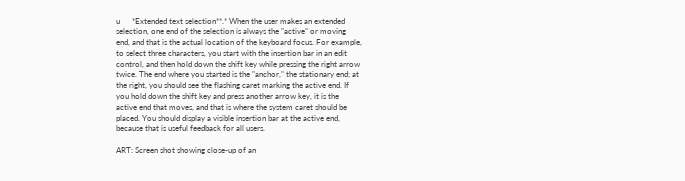u      *Extended text selection**.* When the user makes an extended
selection, one end of the selection is always the "active" or moving
end, and that is the actual location of the keyboard focus. For example,
to select three characters, you start with the insertion bar in an edit
control, and then hold down the shift key while pressing the right arrow
twice. The end where you started is the "anchor," the stationary end; at
the right, you should see the flashing caret marking the active end. If
you hold down the shift key and press another arrow key, it is the
active end that moves, and that is where the system caret should be
placed. You should display a visible insertion bar at the active end,
because that is useful feedback for all users.

ART: Screen shot showing close-up of an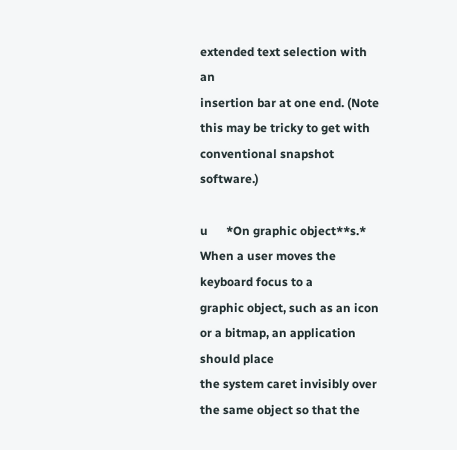extended text selection with an
insertion bar at one end. (Note this may be tricky to get with
conventional snapshot software.)

u      *On graphic object**s.* When a user moves the keyboard focus to a
graphic object, such as an icon or a bitmap, an application should place
the system caret invisibly over the same object so that the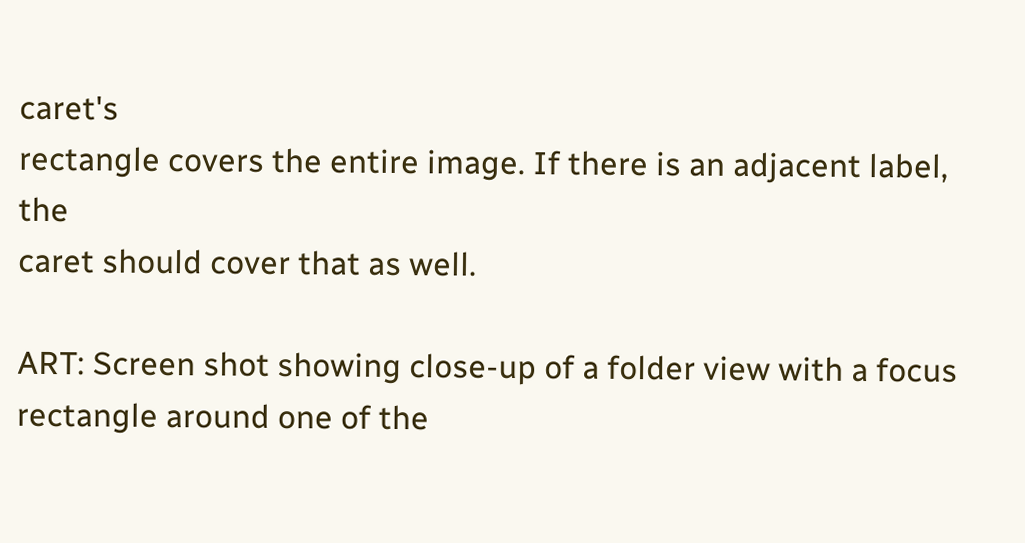caret's
rectangle covers the entire image. If there is an adjacent label, the
caret should cover that as well.

ART: Screen shot showing close-up of a folder view with a focus
rectangle around one of the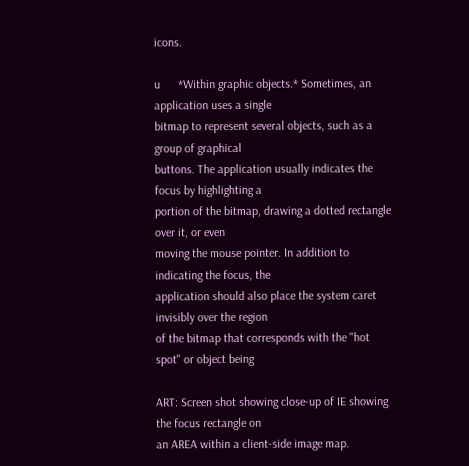icons.

u      *Within graphic objects.* Sometimes, an application uses a single
bitmap to represent several objects, such as a group of graphical
buttons. The application usually indicates the focus by highlighting a
portion of the bitmap, drawing a dotted rectangle over it, or even
moving the mouse pointer. In addition to indicating the focus, the
application should also place the system caret invisibly over the region
of the bitmap that corresponds with the "hot spot" or object being

ART: Screen shot showing close-up of IE showing the focus rectangle on
an AREA within a client-side image map.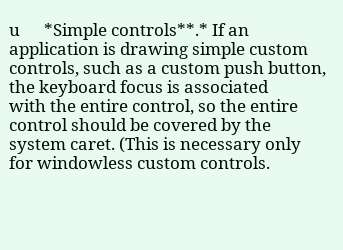u      *Simple controls**.* If an application is drawing simple custom
controls, such as a custom push button, the keyboard focus is associated
with the entire control, so the entire control should be covered by the
system caret. (This is necessary only for windowless custom controls.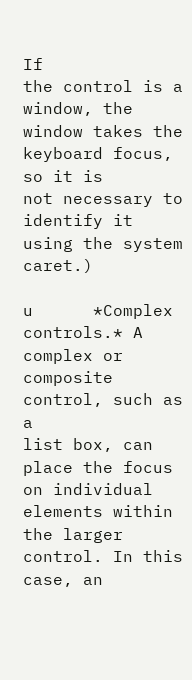If
the control is a window, the window takes the keyboard focus, so it is
not necessary to identify it using the system caret.)

u      *Complex controls.* A complex or composite control, such as a
list box, can place the focus on individual elements within the larger
control. In this case, an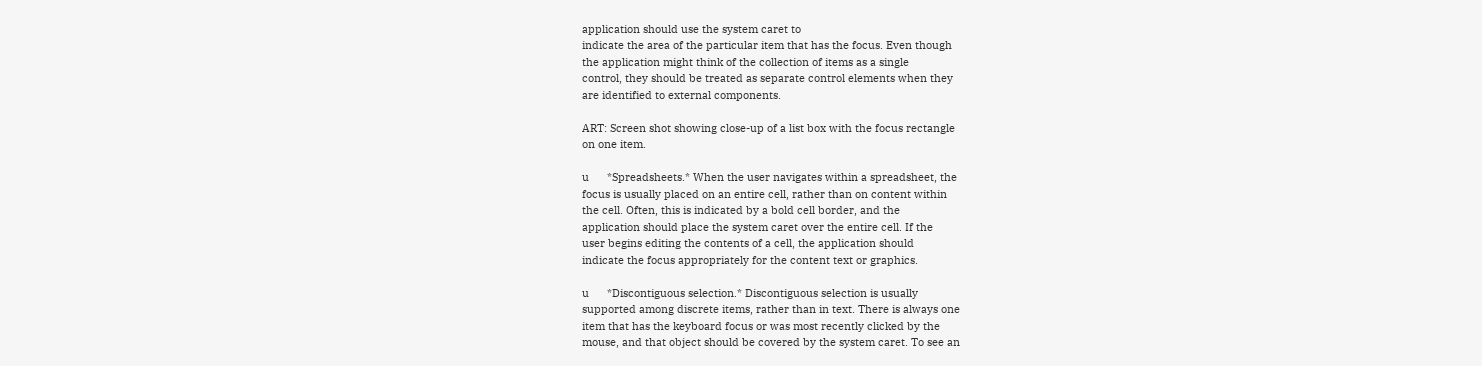application should use the system caret to
indicate the area of the particular item that has the focus. Even though
the application might think of the collection of items as a single
control, they should be treated as separate control elements when they
are identified to external components.

ART: Screen shot showing close-up of a list box with the focus rectangle
on one item.

u      *Spreadsheets.* When the user navigates within a spreadsheet, the
focus is usually placed on an entire cell, rather than on content within
the cell. Often, this is indicated by a bold cell border, and the
application should place the system caret over the entire cell. If the
user begins editing the contents of a cell, the application should
indicate the focus appropriately for the content text or graphics.

u      *Discontiguous selection.* Discontiguous selection is usually
supported among discrete items, rather than in text. There is always one
item that has the keyboard focus or was most recently clicked by the
mouse, and that object should be covered by the system caret. To see an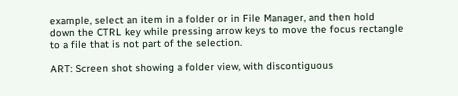example, select an item in a folder or in File Manager, and then hold
down the CTRL key while pressing arrow keys to move the focus rectangle
to a file that is not part of the selection.

ART: Screen shot showing a folder view, with discontiguous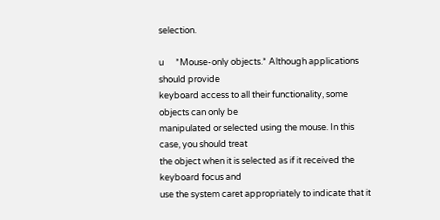selection.

u      *Mouse-only objects.* Although applications should provide
keyboard access to all their functionality, some objects can only be
manipulated or selected using the mouse. In this case, you should treat
the object when it is selected as if it received the keyboard focus and
use the system caret appropriately to indicate that it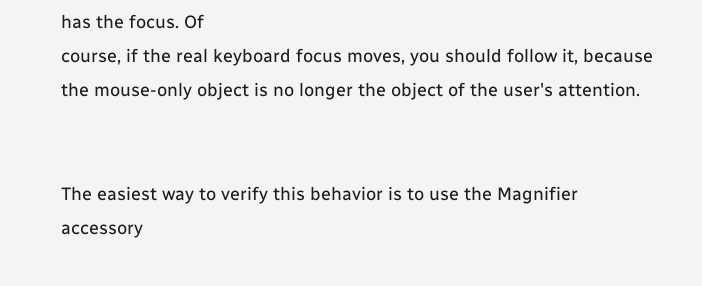has the focus. Of
course, if the real keyboard focus moves, you should follow it, because
the mouse-only object is no longer the object of the user's attention.


The easiest way to verify this behavior is to use the Magnifier
accessory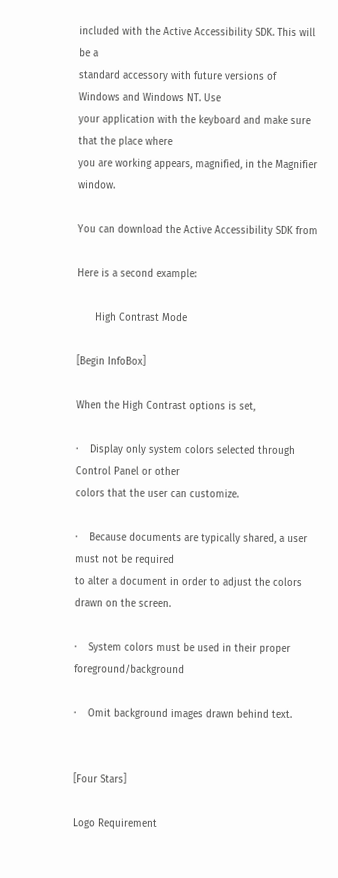included with the Active Accessibility SDK. This will be a
standard accessory with future versions of Windows and Windows NT. Use
your application with the keyboard and make sure that the place where
you are working appears, magnified, in the Magnifier window.

You can download the Active Accessibility SDK from

Here is a second example:

      High Contrast Mode

[Begin InfoBox]

When the High Contrast options is set,

·    Display only system colors selected through Control Panel or other
colors that the user can customize.

·    Because documents are typically shared, a user must not be required
to alter a document in order to adjust the colors drawn on the screen.

·    System colors must be used in their proper foreground/background

·    Omit background images drawn behind text.


[Four Stars]

Logo Requirement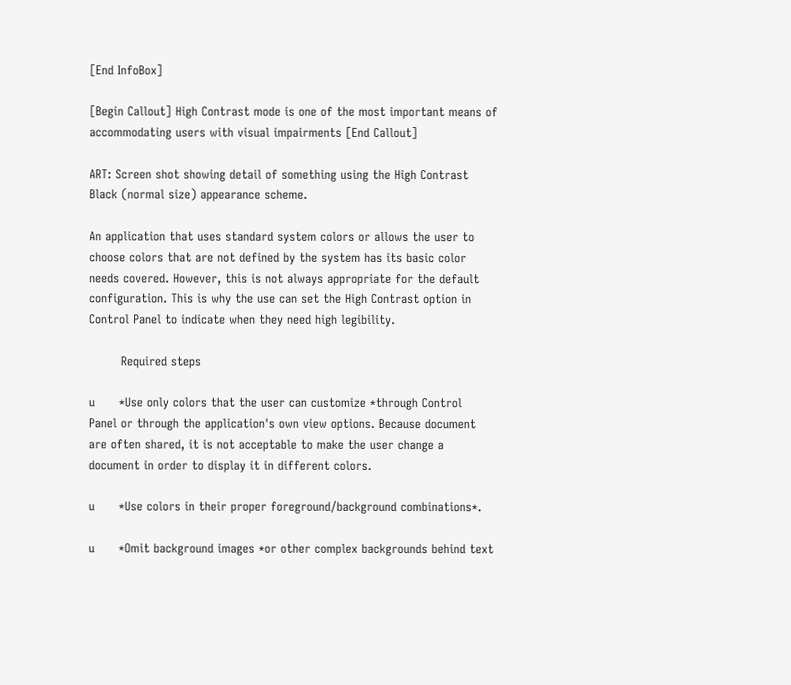[End InfoBox]

[Begin Callout] High Contrast mode is one of the most important means of
accommodating users with visual impairments [End Callout]

ART: Screen shot showing detail of something using the High Contrast
Black (normal size) appearance scheme.

An application that uses standard system colors or allows the user to
choose colors that are not defined by the system has its basic color
needs covered. However, this is not always appropriate for the default
configuration. This is why the use can set the High Contrast option in
Control Panel to indicate when they need high legibility.

        Required steps

u      *Use only colors that the user can customize *through Control
Panel or through the application's own view options. Because document
are often shared, it is not acceptable to make the user change a
document in order to display it in different colors.

u      *Use colors in their proper foreground/background combinations*.

u      *Omit background images *or other complex backgrounds behind text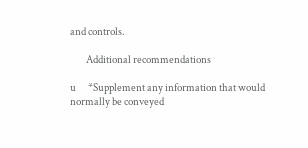and controls.

        Additional recommendations

u      *Supplement any information that would normally be conveyed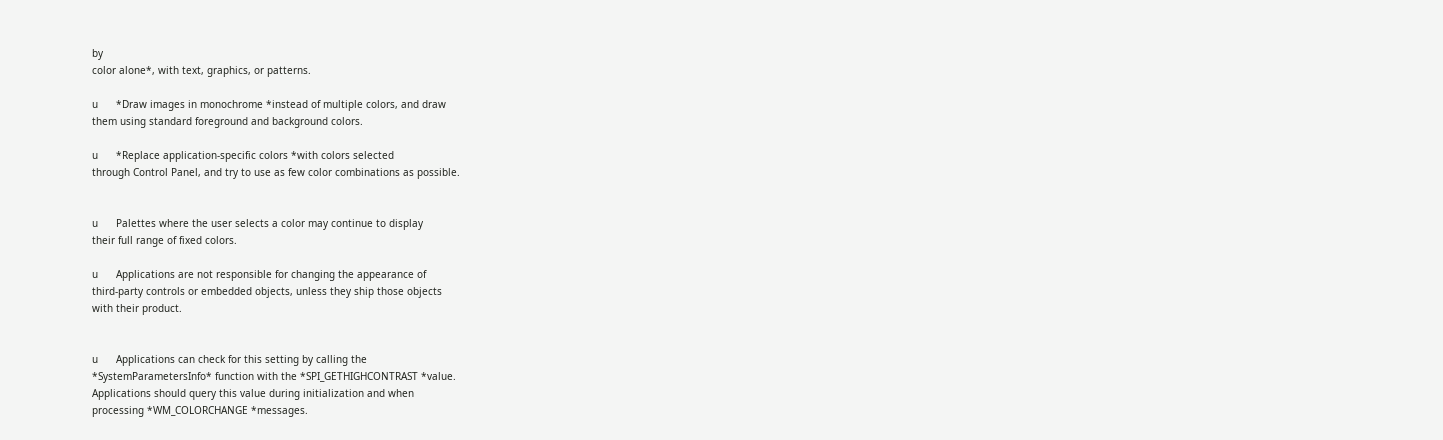by
color alone*, with text, graphics, or patterns.

u      *Draw images in monochrome *instead of multiple colors, and draw
them using standard foreground and background colors.

u      *Replace application-specific colors *with colors selected
through Control Panel, and try to use as few color combinations as possible.


u      Palettes where the user selects a color may continue to display
their full range of fixed colors.

u      Applications are not responsible for changing the appearance of
third-party controls or embedded objects, unless they ship those objects
with their product.


u      Applications can check for this setting by calling the
*SystemParametersInfo* function with the *SPI_GETHIGHCONTRAST *value.
Applications should query this value during initialization and when
processing *WM_COLORCHANGE *messages.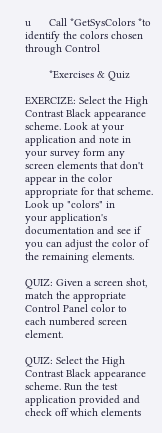u      Call *GetSysColors *to identify the colors chosen through Control

        *Exercises & Quiz

EXERCIZE: Select the High Contrast Black appearance scheme. Look at your
application and note in your survey form any screen elements that don't
appear in the color appropriate for that scheme.  Look up "colors" in
your application's documentation and see if you can adjust the color of
the remaining elements.

QUIZ: Given a screen shot, match the appropriate Control Panel color to
each numbered screen element.

QUIZ: Select the High Contrast Black appearance scheme. Run the test
application provided and check off which elements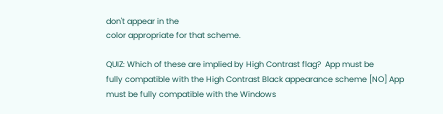don't appear in the
color appropriate for that scheme.

QUIZ: Which of these are implied by High Contrast flag?  App must be
fully compatible with the High Contrast Black appearance scheme [NO] App
must be fully compatible with the Windows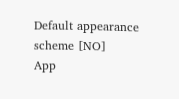Default appearance scheme [NO]
App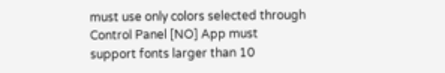must use only colors selected through Control Panel [NO] App must
support fonts larger than 10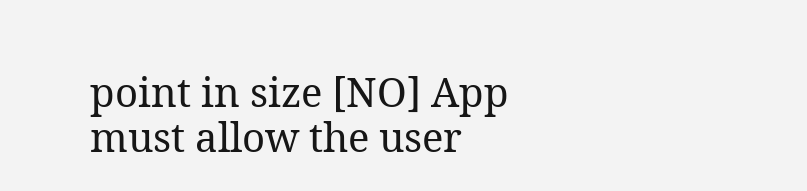point in size [NO] App must allow the user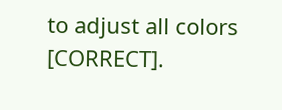to adjust all colors [CORRECT].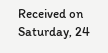Received on Saturday, 24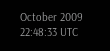October 2009 22:48:33 UTC